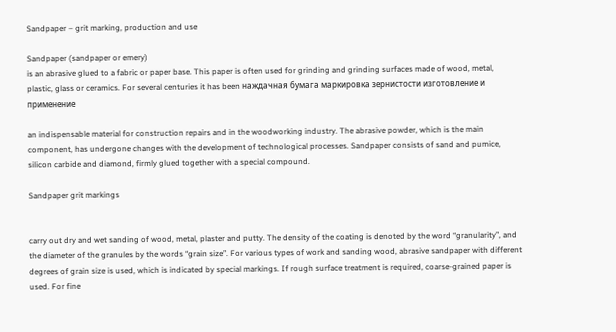Sandpaper – grit marking, production and use

Sandpaper (sandpaper or emery)
is an abrasive glued to a fabric or paper base. This paper is often used for grinding and grinding surfaces made of wood, metal, plastic, glass or ceramics. For several centuries it has been наждачная бумага маркировка зернистости изготовление и применение

an indispensable material for construction repairs and in the woodworking industry. The abrasive powder, which is the main component, has undergone changes with the development of technological processes. Sandpaper consists of sand and pumice, silicon carbide and diamond, firmly glued together with a special compound.

Sandpaper grit markings


carry out dry and wet sanding of wood, metal, plaster and putty. The density of the coating is denoted by the word “granularity”, and the diameter of the granules by the words “grain size”. For various types of work and sanding wood, abrasive sandpaper with different degrees of grain size is used, which is indicated by special markings. If rough surface treatment is required, coarse-grained paper is used. For fine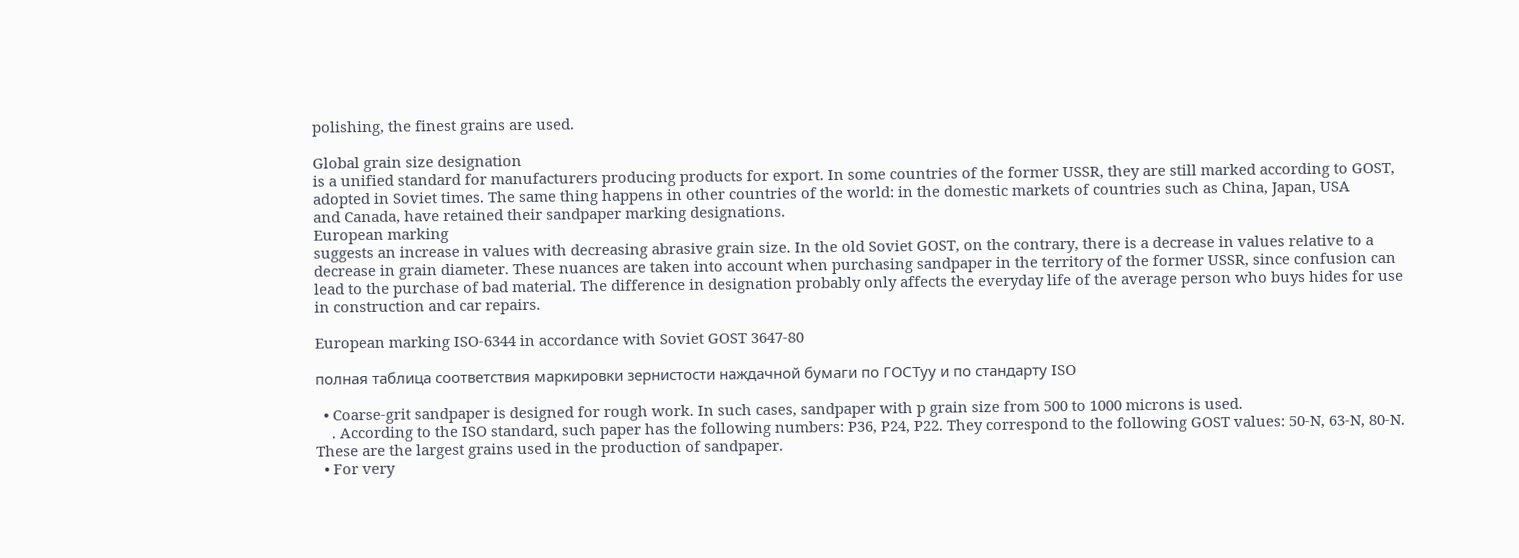polishing, the finest grains are used.

Global grain size designation
is a unified standard for manufacturers producing products for export. In some countries of the former USSR, they are still marked according to GOST, adopted in Soviet times. The same thing happens in other countries of the world: in the domestic markets of countries such as China, Japan, USA
and Canada, have retained their sandpaper marking designations.
European marking
suggests an increase in values with decreasing abrasive grain size. In the old Soviet GOST, on the contrary, there is a decrease in values relative to a decrease in grain diameter. These nuances are taken into account when purchasing sandpaper in the territory of the former USSR, since confusion can lead to the purchase of bad material. The difference in designation probably only affects the everyday life of the average person who buys hides for use in construction and car repairs.

European marking ISO-6344 in accordance with Soviet GOST 3647-80

полная таблица соответствия маркировки зернистости наждачной бумаги по ГОСТуу и по стандарту ISO

  • Coarse-grit sandpaper is designed for rough work. In such cases, sandpaper with p grain size from 500 to 1000 microns is used.
    . According to the ISO standard, such paper has the following numbers: P36, P24, P22. They correspond to the following GOST values: 50-N, 63-N, 80-N. These are the largest grains used in the production of sandpaper.
  • For very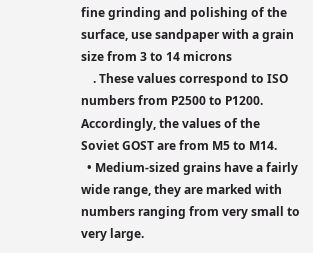fine grinding and polishing of the surface, use sandpaper with a grain size from 3 to 14 microns
    . These values correspond to ISO numbers from P2500 to P1200. Accordingly, the values of the Soviet GOST are from M5 to M14.
  • Medium-sized grains have a fairly wide range, they are marked with numbers ranging from very small to very large.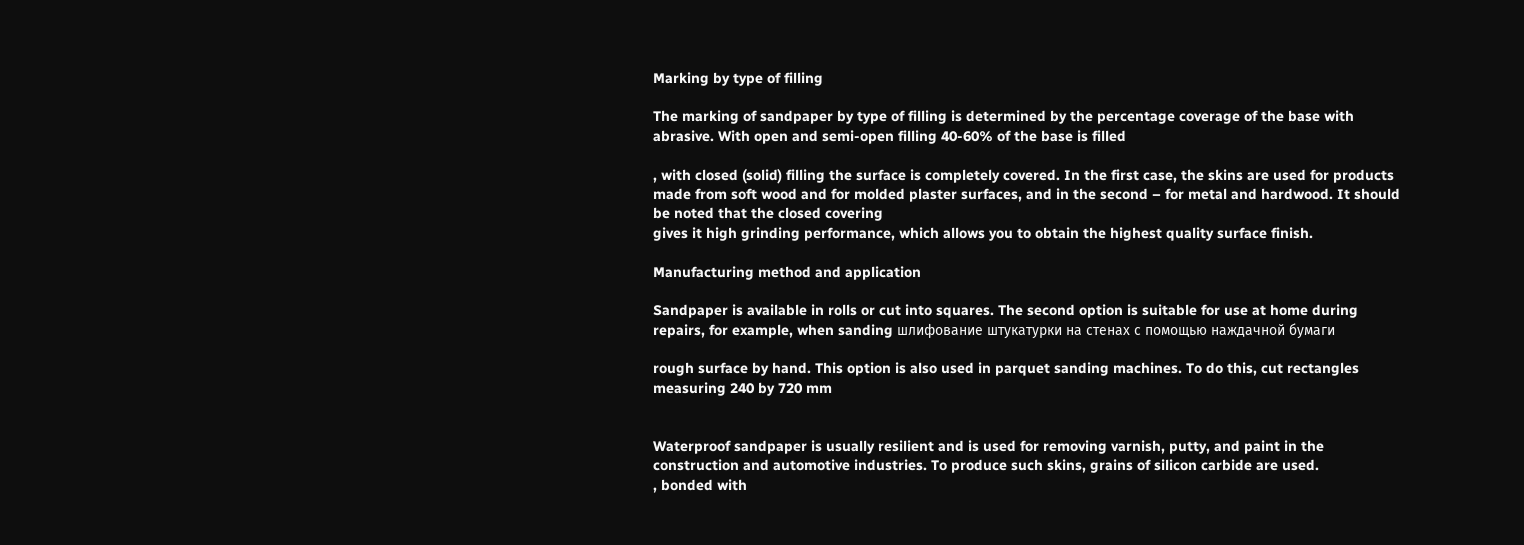Marking by type of filling

The marking of sandpaper by type of filling is determined by the percentage coverage of the base with abrasive. With open and semi-open filling 40-60% of the base is filled

, with closed (solid) filling the surface is completely covered. In the first case, the skins are used for products made from soft wood and for molded plaster surfaces, and in the second – for metal and hardwood. It should be noted that the closed covering
gives it high grinding performance, which allows you to obtain the highest quality surface finish.

Manufacturing method and application

Sandpaper is available in rolls or cut into squares. The second option is suitable for use at home during repairs, for example, when sanding шлифование штукатурки на стенах с помощью наждачной бумаги

rough surface by hand. This option is also used in parquet sanding machines. To do this, cut rectangles measuring 240 by 720 mm


Waterproof sandpaper is usually resilient and is used for removing varnish, putty, and paint in the construction and automotive industries. To produce such skins, grains of silicon carbide are used.
, bonded with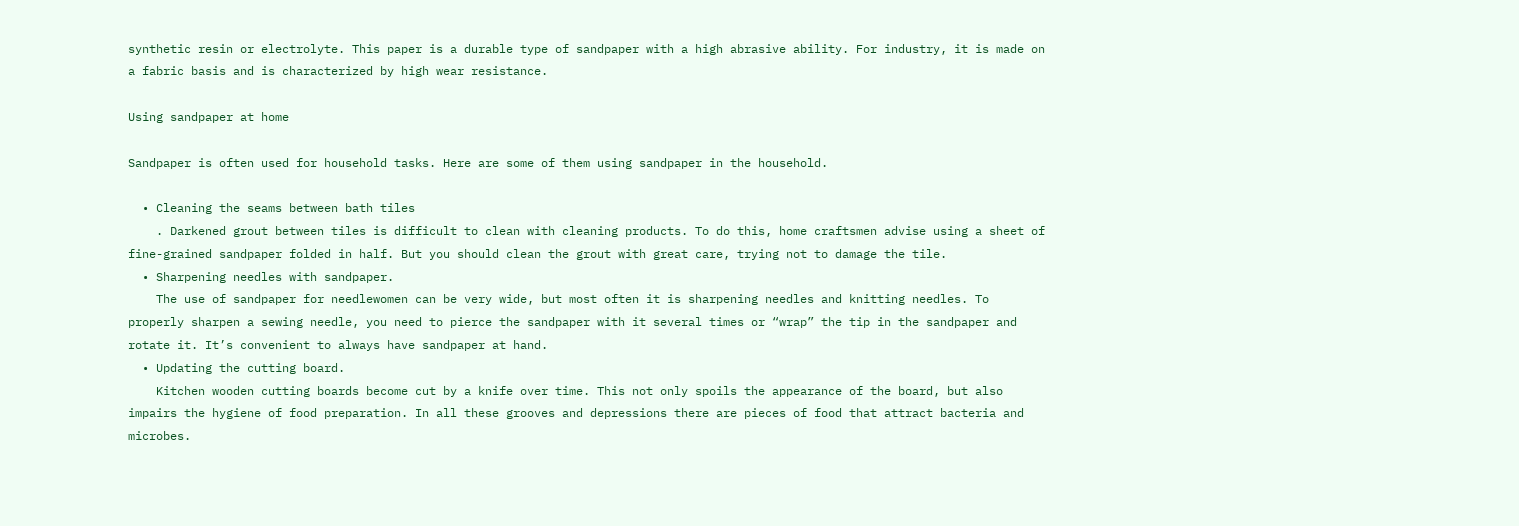synthetic resin or electrolyte. This paper is a durable type of sandpaper with a high abrasive ability. For industry, it is made on a fabric basis and is characterized by high wear resistance.

Using sandpaper at home

Sandpaper is often used for household tasks. Here are some of them using sandpaper in the household.

  • Cleaning the seams between bath tiles
    . Darkened grout between tiles is difficult to clean with cleaning products. To do this, home craftsmen advise using a sheet of fine-grained sandpaper folded in half. But you should clean the grout with great care, trying not to damage the tile.
  • Sharpening needles with sandpaper.
    The use of sandpaper for needlewomen can be very wide, but most often it is sharpening needles and knitting needles. To properly sharpen a sewing needle, you need to pierce the sandpaper with it several times or “wrap” the tip in the sandpaper and rotate it. It’s convenient to always have sandpaper at hand.
  • Updating the cutting board.
    Kitchen wooden cutting boards become cut by a knife over time. This not only spoils the appearance of the board, but also impairs the hygiene of food preparation. In all these grooves and depressions there are pieces of food that attract bacteria and microbes.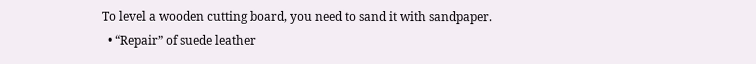To level a wooden cutting board, you need to sand it with sandpaper.
  • “Repair” of suede leather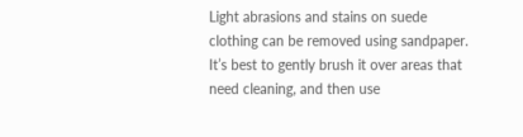Light abrasions and stains on suede clothing can be removed using sandpaper. It’s best to gently brush it over areas that need cleaning, and then use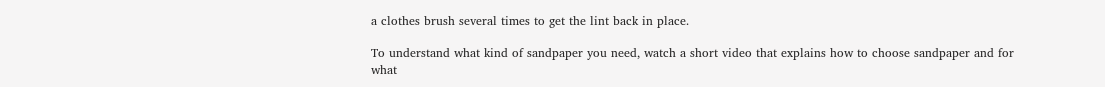a clothes brush several times to get the lint back in place.

To understand what kind of sandpaper you need, watch a short video that explains how to choose sandpaper and for what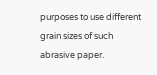purposes to use different grain sizes of such abrasive paper.